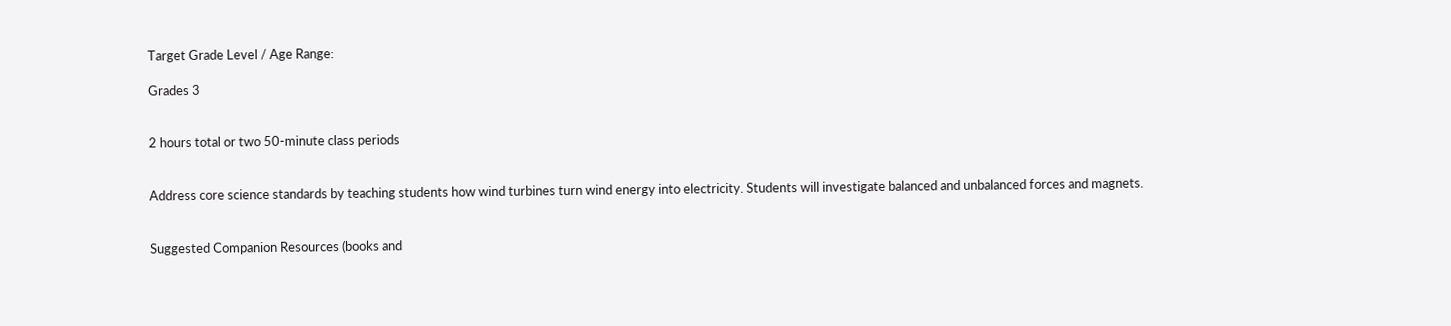Target Grade Level / Age Range:

Grades 3


2 hours total or two 50-minute class periods


Address core science standards by teaching students how wind turbines turn wind energy into electricity. Students will investigate balanced and unbalanced forces and magnets.


Suggested Companion Resources (books and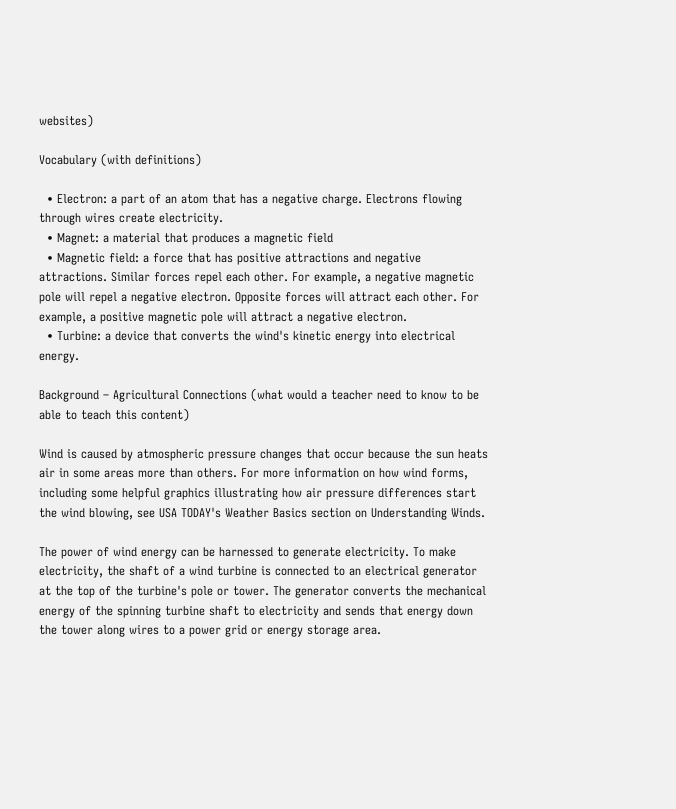websites)

Vocabulary (with definitions)

  • Electron: a part of an atom that has a negative charge. Electrons flowing through wires create electricity.
  • Magnet: a material that produces a magnetic field
  • Magnetic field: a force that has positive attractions and negative attractions. Similar forces repel each other. For example, a negative magnetic pole will repel a negative electron. Opposite forces will attract each other. For example, a positive magnetic pole will attract a negative electron.
  • Turbine: a device that converts the wind's kinetic energy into electrical energy.

Background – Agricultural Connections (what would a teacher need to know to be able to teach this content)

Wind is caused by atmospheric pressure changes that occur because the sun heats air in some areas more than others. For more information on how wind forms, including some helpful graphics illustrating how air pressure differences start the wind blowing, see USA TODAY's Weather Basics section on Understanding Winds.

The power of wind energy can be harnessed to generate electricity. To make electricity, the shaft of a wind turbine is connected to an electrical generator at the top of the turbine's pole or tower. The generator converts the mechanical energy of the spinning turbine shaft to electricity and sends that energy down the tower along wires to a power grid or energy storage area.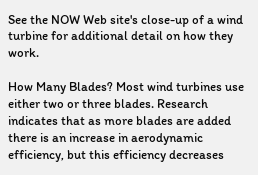See the NOW Web site's close-up of a wind turbine for additional detail on how they work.

How Many Blades? Most wind turbines use either two or three blades. Research indicates that as more blades are added there is an increase in aerodynamic efficiency, but this efficiency decreases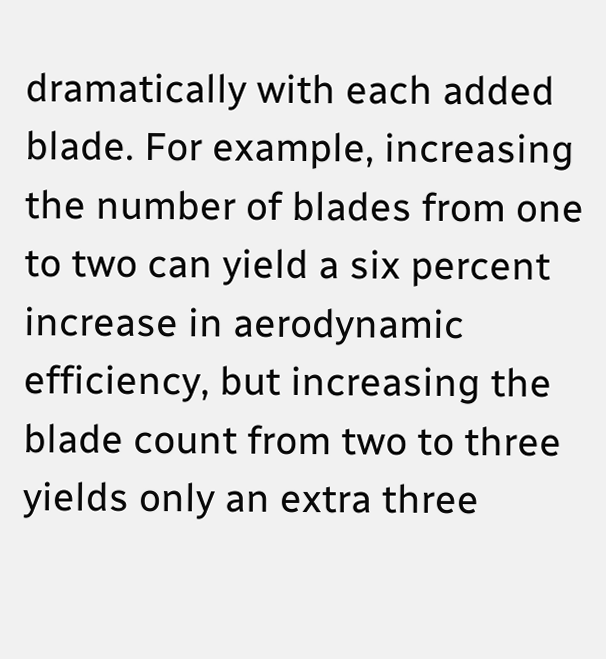dramatically with each added blade. For example, increasing the number of blades from one to two can yield a six percent increase in aerodynamic efficiency, but increasing the blade count from two to three yields only an extra three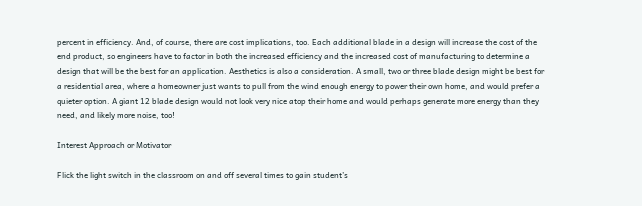percent in efficiency. And, of course, there are cost implications, too. Each additional blade in a design will increase the cost of the end product, so engineers have to factor in both the increased efficiency and the increased cost of manufacturing to determine a design that will be the best for an application. Aesthetics is also a consideration. A small, two or three blade design might be best for a residential area, where a homeowner just wants to pull from the wind enough energy to power their own home, and would prefer a quieter option. A giant 12 blade design would not look very nice atop their home and would perhaps generate more energy than they need, and likely more noise, too!

Interest Approach or Motivator

Flick the light switch in the classroom on and off several times to gain student’s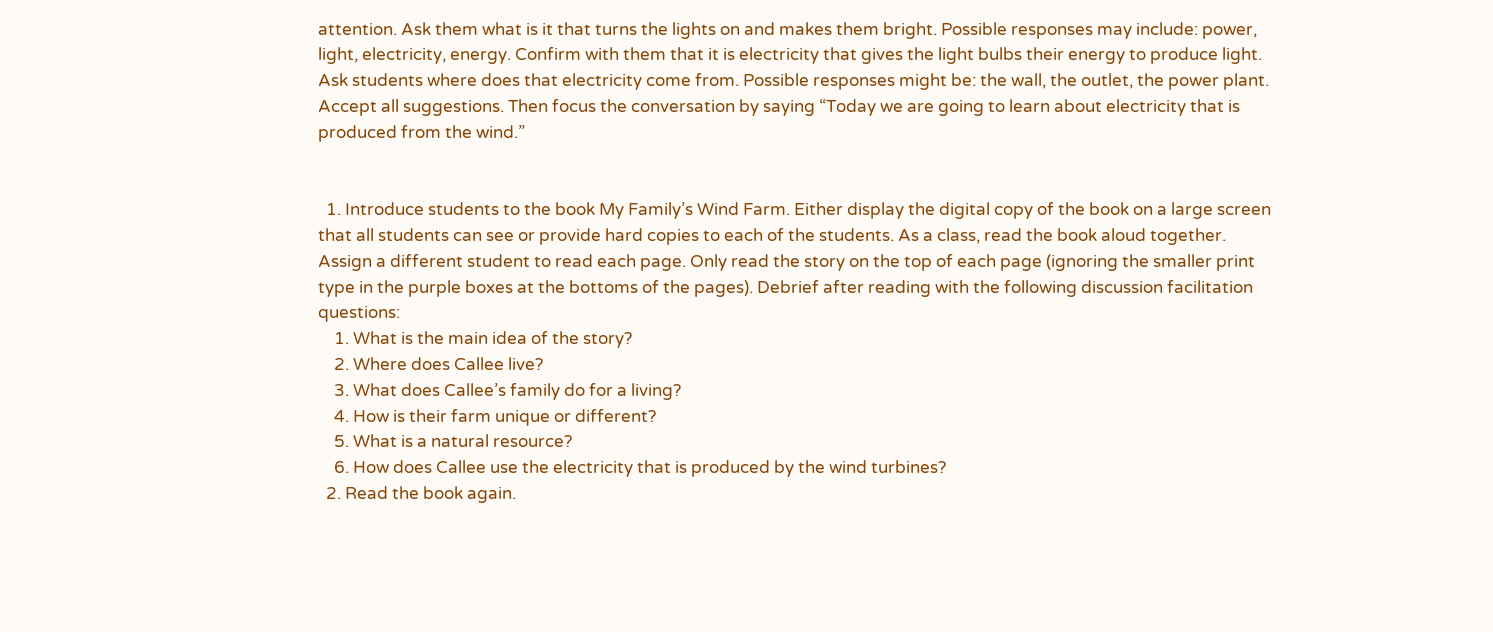attention. Ask them what is it that turns the lights on and makes them bright. Possible responses may include: power, light, electricity, energy. Confirm with them that it is electricity that gives the light bulbs their energy to produce light. Ask students where does that electricity come from. Possible responses might be: the wall, the outlet, the power plant. Accept all suggestions. Then focus the conversation by saying “Today we are going to learn about electricity that is produced from the wind.”


  1. Introduce students to the book My Family’s Wind Farm. Either display the digital copy of the book on a large screen that all students can see or provide hard copies to each of the students. As a class, read the book aloud together. Assign a different student to read each page. Only read the story on the top of each page (ignoring the smaller print type in the purple boxes at the bottoms of the pages). Debrief after reading with the following discussion facilitation questions:
    1. What is the main idea of the story?
    2. Where does Callee live?
    3. What does Callee’s family do for a living?
    4. How is their farm unique or different?
    5. What is a natural resource?
    6. How does Callee use the electricity that is produced by the wind turbines?
  2. Read the book again.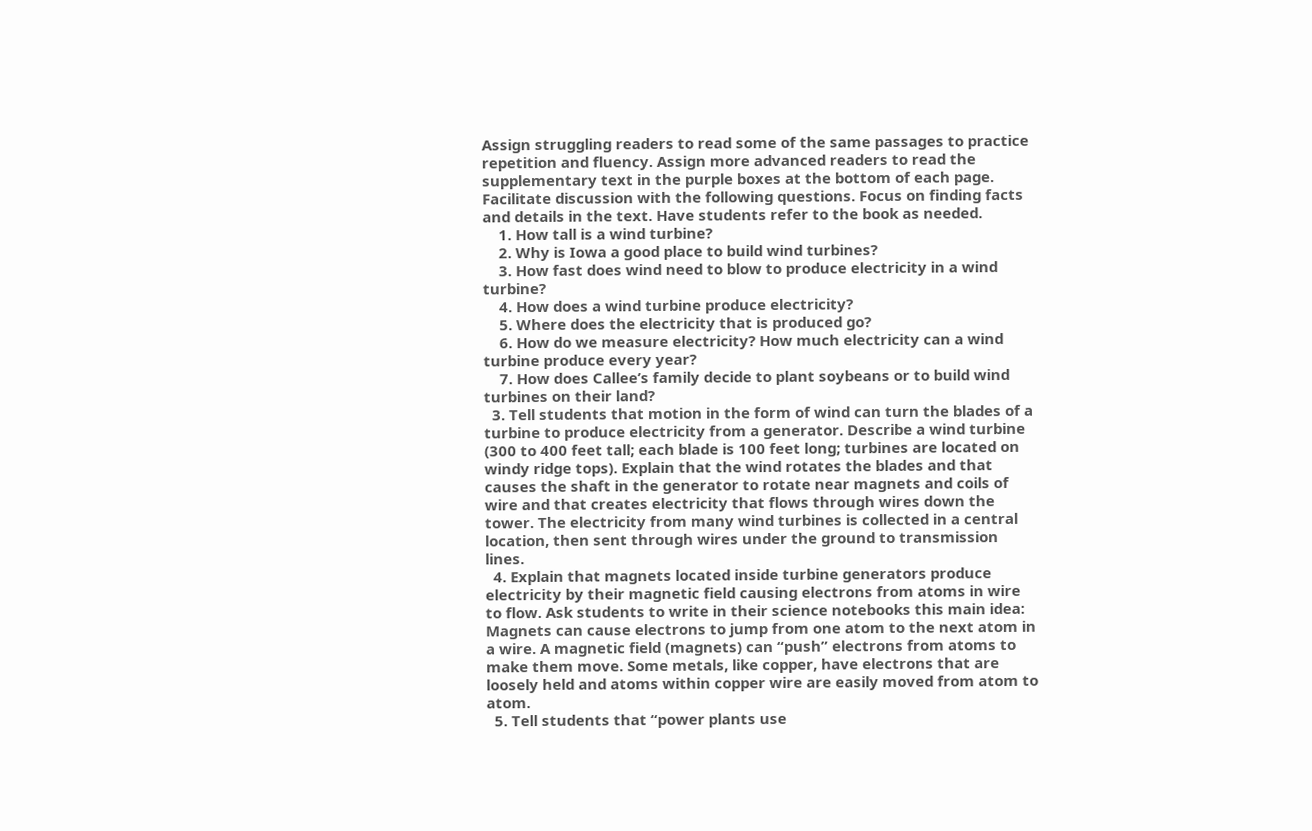Assign struggling readers to read some of the same passages to practice repetition and fluency. Assign more advanced readers to read the supplementary text in the purple boxes at the bottom of each page. Facilitate discussion with the following questions. Focus on finding facts and details in the text. Have students refer to the book as needed.
    1. How tall is a wind turbine?
    2. Why is Iowa a good place to build wind turbines?
    3. How fast does wind need to blow to produce electricity in a wind turbine?
    4. How does a wind turbine produce electricity?
    5. Where does the electricity that is produced go?
    6. How do we measure electricity? How much electricity can a wind turbine produce every year?
    7. How does Callee’s family decide to plant soybeans or to build wind turbines on their land?
  3. Tell students that motion in the form of wind can turn the blades of a turbine to produce electricity from a generator. Describe a wind turbine (300 to 400 feet tall; each blade is 100 feet long; turbines are located on windy ridge tops). Explain that the wind rotates the blades and that causes the shaft in the generator to rotate near magnets and coils of wire and that creates electricity that flows through wires down the tower. The electricity from many wind turbines is collected in a central location, then sent through wires under the ground to transmission lines.
  4. Explain that magnets located inside turbine generators produce electricity by their magnetic field causing electrons from atoms in wire to flow. Ask students to write in their science notebooks this main idea: Magnets can cause electrons to jump from one atom to the next atom in a wire. A magnetic field (magnets) can “push” electrons from atoms to make them move. Some metals, like copper, have electrons that are loosely held and atoms within copper wire are easily moved from atom to atom.
  5. Tell students that “power plants use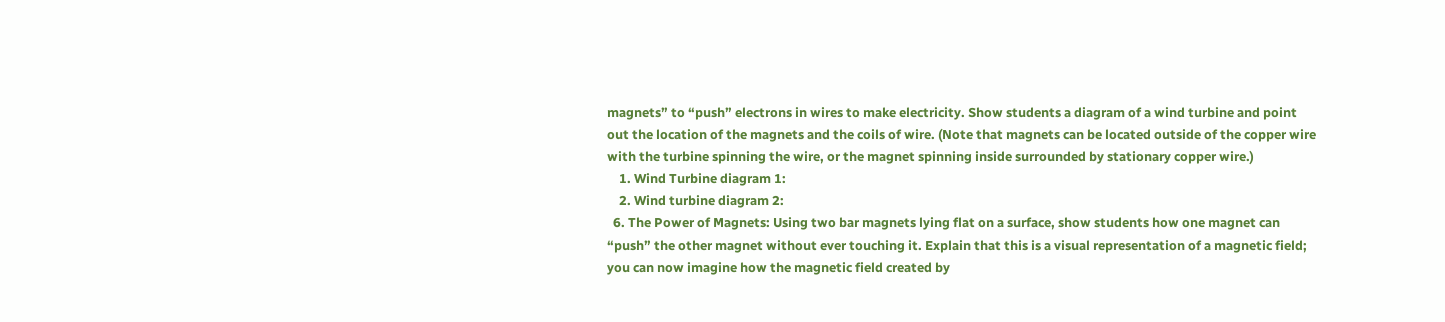magnets” to “push” electrons in wires to make electricity. Show students a diagram of a wind turbine and point out the location of the magnets and the coils of wire. (Note that magnets can be located outside of the copper wire with the turbine spinning the wire, or the magnet spinning inside surrounded by stationary copper wire.)
    1. Wind Turbine diagram 1:
    2. Wind turbine diagram 2:
  6. The Power of Magnets: Using two bar magnets lying flat on a surface, show students how one magnet can “push” the other magnet without ever touching it. Explain that this is a visual representation of a magnetic field; you can now imagine how the magnetic field created by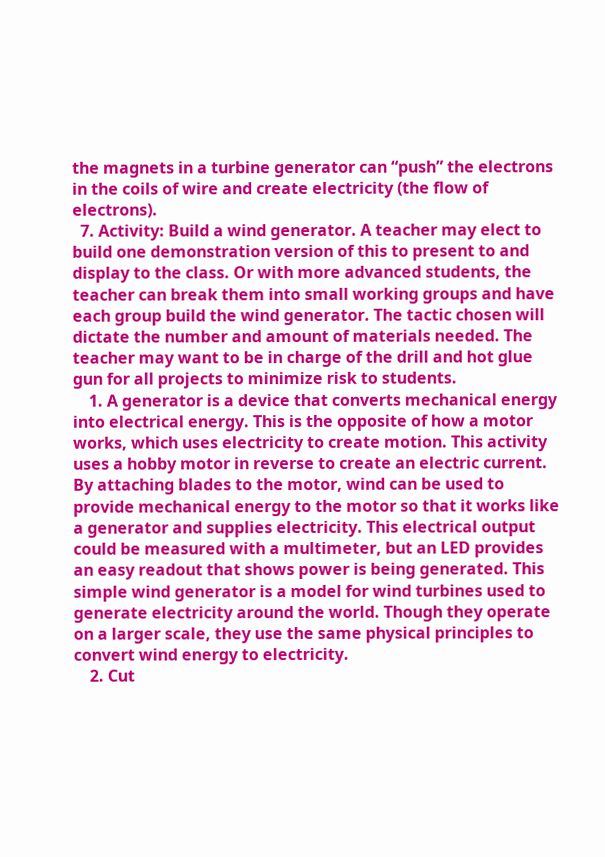the magnets in a turbine generator can “push” the electrons in the coils of wire and create electricity (the flow of electrons).
  7. Activity: Build a wind generator. A teacher may elect to build one demonstration version of this to present to and display to the class. Or with more advanced students, the teacher can break them into small working groups and have each group build the wind generator. The tactic chosen will dictate the number and amount of materials needed. The teacher may want to be in charge of the drill and hot glue gun for all projects to minimize risk to students.
    1. A generator is a device that converts mechanical energy into electrical energy. This is the opposite of how a motor works, which uses electricity to create motion. This activity uses a hobby motor in reverse to create an electric current. By attaching blades to the motor, wind can be used to provide mechanical energy to the motor so that it works like a generator and supplies electricity. This electrical output could be measured with a multimeter, but an LED provides an easy readout that shows power is being generated. This simple wind generator is a model for wind turbines used to generate electricity around the world. Though they operate on a larger scale, they use the same physical principles to convert wind energy to electricity.
    2. Cut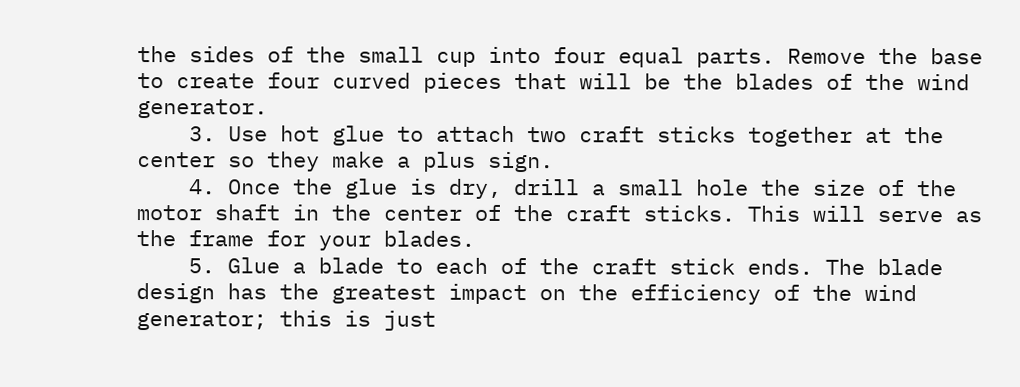the sides of the small cup into four equal parts. Remove the base to create four curved pieces that will be the blades of the wind generator.
    3. Use hot glue to attach two craft sticks together at the center so they make a plus sign.
    4. Once the glue is dry, drill a small hole the size of the motor shaft in the center of the craft sticks. This will serve as the frame for your blades.
    5. Glue a blade to each of the craft stick ends. The blade design has the greatest impact on the efficiency of the wind generator; this is just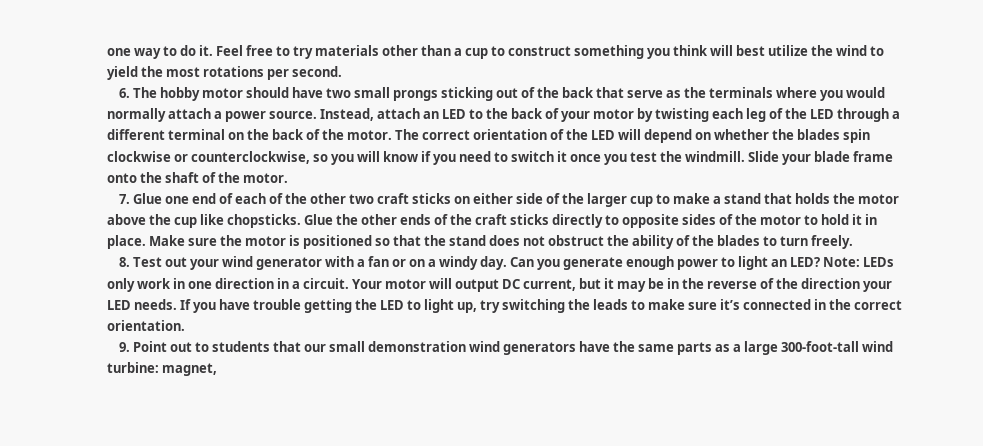one way to do it. Feel free to try materials other than a cup to construct something you think will best utilize the wind to yield the most rotations per second.
    6. The hobby motor should have two small prongs sticking out of the back that serve as the terminals where you would normally attach a power source. Instead, attach an LED to the back of your motor by twisting each leg of the LED through a different terminal on the back of the motor. The correct orientation of the LED will depend on whether the blades spin clockwise or counterclockwise, so you will know if you need to switch it once you test the windmill. Slide your blade frame onto the shaft of the motor.
    7. Glue one end of each of the other two craft sticks on either side of the larger cup to make a stand that holds the motor above the cup like chopsticks. Glue the other ends of the craft sticks directly to opposite sides of the motor to hold it in place. Make sure the motor is positioned so that the stand does not obstruct the ability of the blades to turn freely.
    8. Test out your wind generator with a fan or on a windy day. Can you generate enough power to light an LED? Note: LEDs only work in one direction in a circuit. Your motor will output DC current, but it may be in the reverse of the direction your LED needs. If you have trouble getting the LED to light up, try switching the leads to make sure it’s connected in the correct orientation.
    9. Point out to students that our small demonstration wind generators have the same parts as a large 300-foot-tall wind turbine: magnet,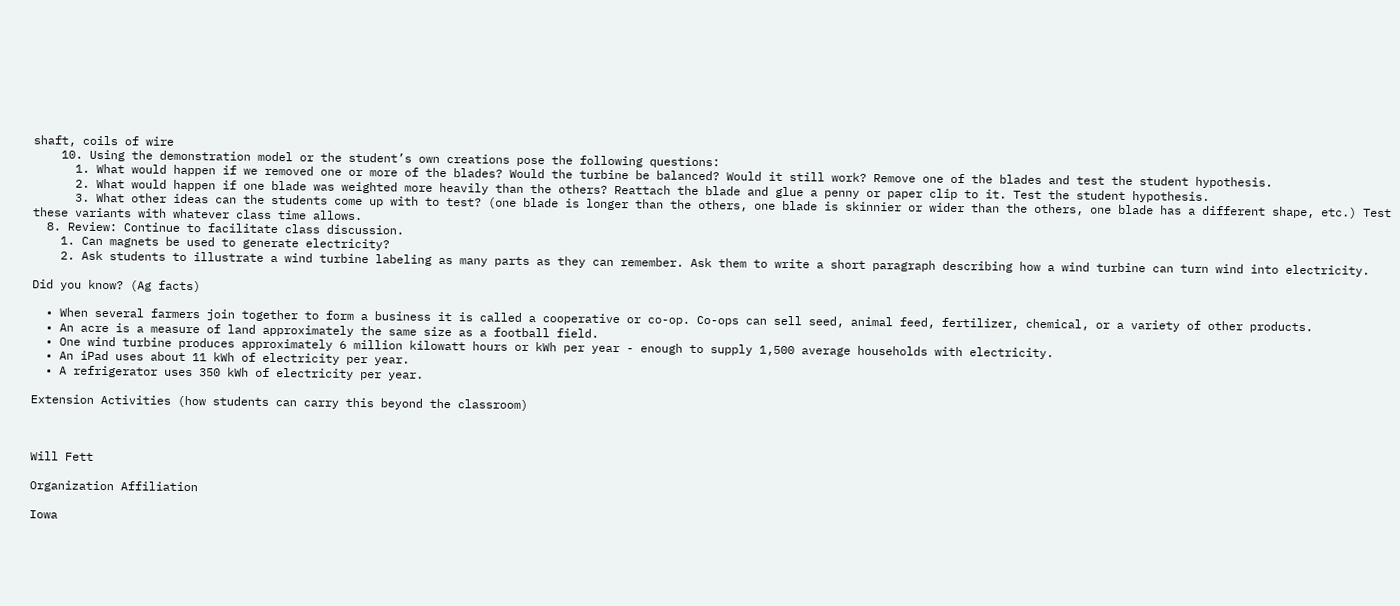shaft, coils of wire
    10. Using the demonstration model or the student’s own creations pose the following questions:
      1. What would happen if we removed one or more of the blades? Would the turbine be balanced? Would it still work? Remove one of the blades and test the student hypothesis.
      2. What would happen if one blade was weighted more heavily than the others? Reattach the blade and glue a penny or paper clip to it. Test the student hypothesis.
      3. What other ideas can the students come up with to test? (one blade is longer than the others, one blade is skinnier or wider than the others, one blade has a different shape, etc.) Test these variants with whatever class time allows.
  8. Review: Continue to facilitate class discussion.
    1. Can magnets be used to generate electricity?
    2. Ask students to illustrate a wind turbine labeling as many parts as they can remember. Ask them to write a short paragraph describing how a wind turbine can turn wind into electricity.

Did you know? (Ag facts)

  • When several farmers join together to form a business it is called a cooperative or co-op. Co-ops can sell seed, animal feed, fertilizer, chemical, or a variety of other products.
  • An acre is a measure of land approximately the same size as a football field.
  • One wind turbine produces approximately 6 million kilowatt hours or kWh per year - enough to supply 1,500 average households with electricity.
  • An iPad uses about 11 kWh of electricity per year.
  • A refrigerator uses 350 kWh of electricity per year.

Extension Activities (how students can carry this beyond the classroom)



Will Fett

Organization Affiliation

Iowa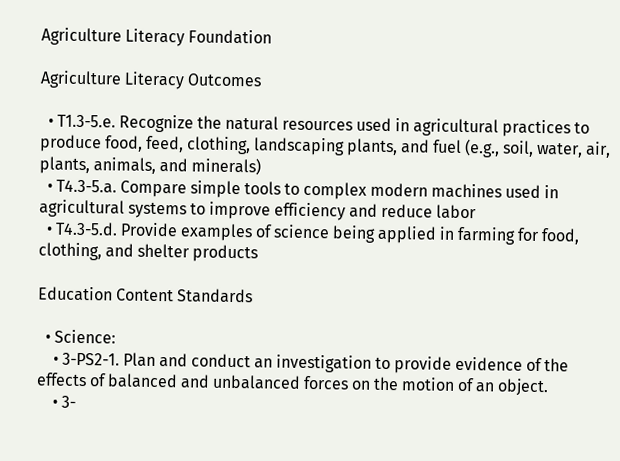Agriculture Literacy Foundation

Agriculture Literacy Outcomes

  • T1.3-5.e. Recognize the natural resources used in agricultural practices to produce food, feed, clothing, landscaping plants, and fuel (e.g., soil, water, air, plants, animals, and minerals)
  • T4.3-5.a. Compare simple tools to complex modern machines used in agricultural systems to improve efficiency and reduce labor
  • T4.3-5.d. Provide examples of science being applied in farming for food, clothing, and shelter products

Education Content Standards

  • Science:
    • 3-PS2-1. Plan and conduct an investigation to provide evidence of the effects of balanced and unbalanced forces on the motion of an object.
    • 3-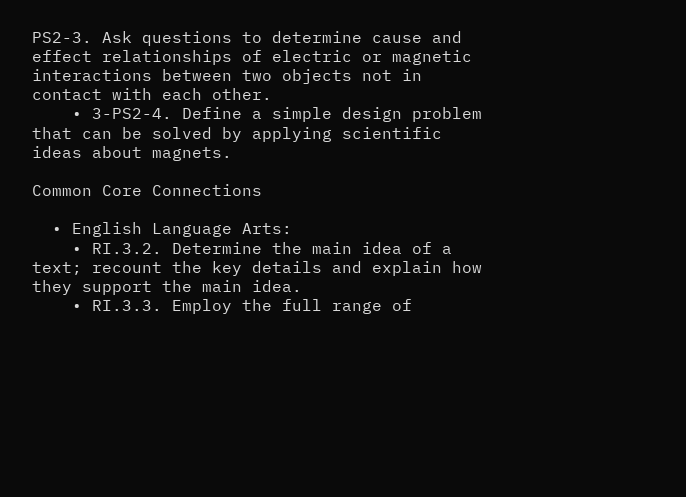PS2-3. Ask questions to determine cause and effect relationships of electric or magnetic interactions between two objects not in contact with each other.
    • 3-PS2-4. Define a simple design problem that can be solved by applying scientific ideas about magnets.

Common Core Connections

  • English Language Arts:
    • RI.3.2. Determine the main idea of a text; recount the key details and explain how they support the main idea.
    • RI.3.3. Employ the full range of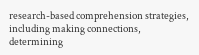research-based comprehension strategies, including making connections, determining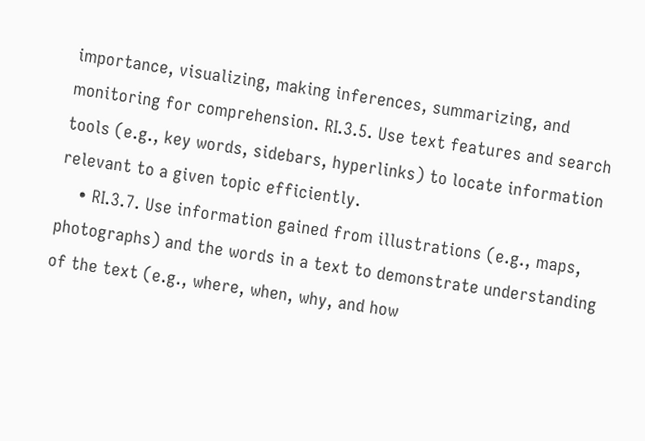importance, visualizing, making inferences, summarizing, and monitoring for comprehension. RI.3.5. Use text features and search tools (e.g., key words, sidebars, hyperlinks) to locate information relevant to a given topic efficiently.
    • RI.3.7. Use information gained from illustrations (e.g., maps, photographs) and the words in a text to demonstrate understanding of the text (e.g., where, when, why, and how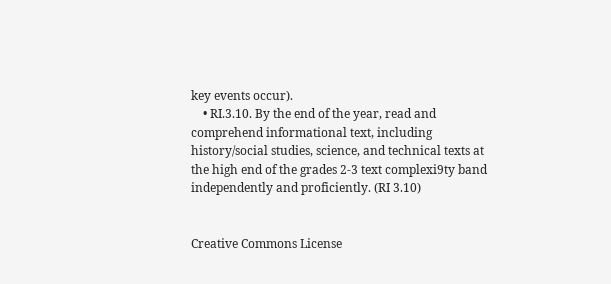key events occur).
    • RI.3.10. By the end of the year, read and comprehend informational text, including history/social studies, science, and technical texts at the high end of the grades 2-3 text complexi9ty band independently and proficiently. (RI 3.10)


Creative Commons License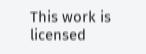This work is licensed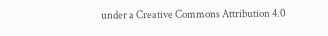under a Creative Commons Attribution 4.0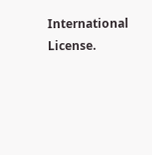International License.